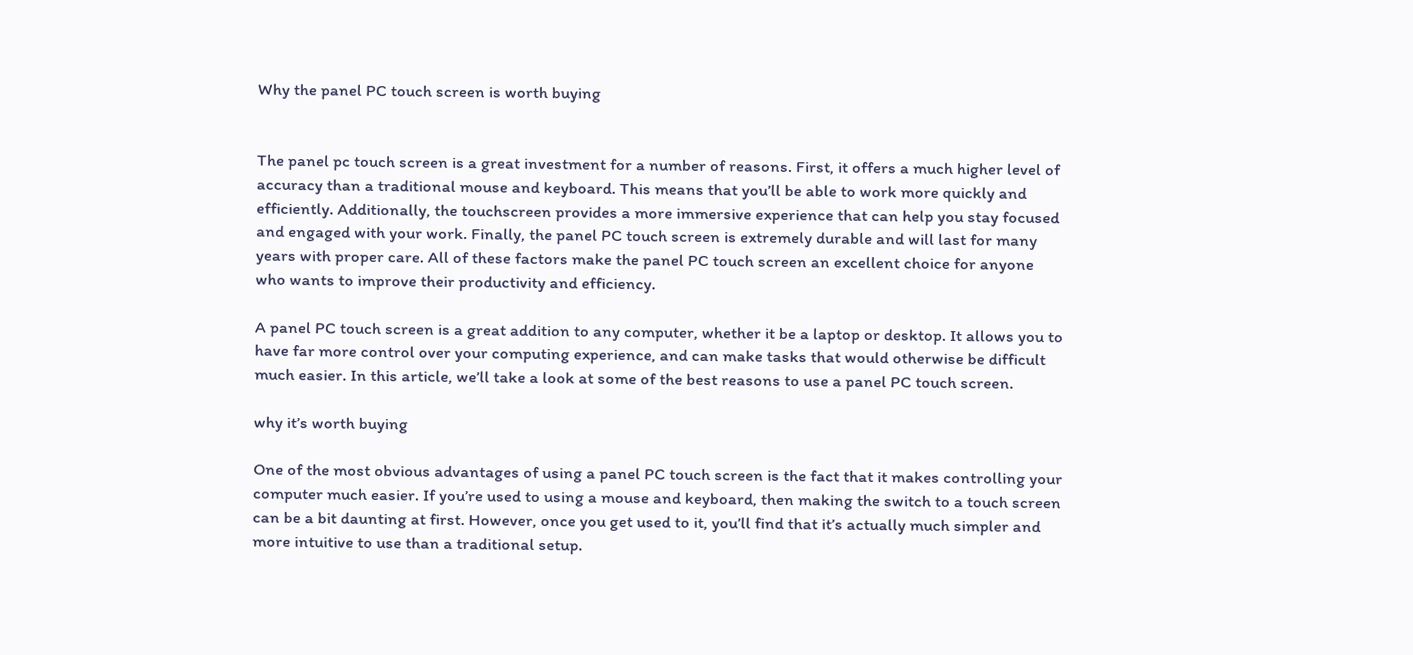Why the panel PC touch screen is worth buying


The panel pc touch screen is a great investment for a number of reasons. First, it offers a much higher level of accuracy than a traditional mouse and keyboard. This means that you’ll be able to work more quickly and efficiently. Additionally, the touchscreen provides a more immersive experience that can help you stay focused and engaged with your work. Finally, the panel PC touch screen is extremely durable and will last for many years with proper care. All of these factors make the panel PC touch screen an excellent choice for anyone who wants to improve their productivity and efficiency.

A panel PC touch screen is a great addition to any computer, whether it be a laptop or desktop. It allows you to have far more control over your computing experience, and can make tasks that would otherwise be difficult much easier. In this article, we’ll take a look at some of the best reasons to use a panel PC touch screen.

why it’s worth buying

One of the most obvious advantages of using a panel PC touch screen is the fact that it makes controlling your computer much easier. If you’re used to using a mouse and keyboard, then making the switch to a touch screen can be a bit daunting at first. However, once you get used to it, you’ll find that it’s actually much simpler and more intuitive to use than a traditional setup.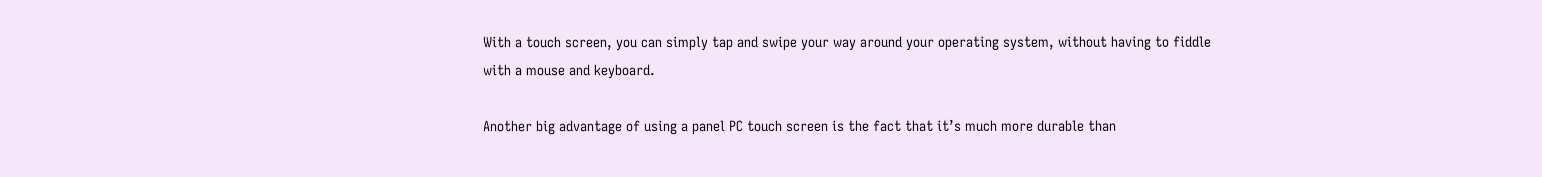With a touch screen, you can simply tap and swipe your way around your operating system, without having to fiddle with a mouse and keyboard.

Another big advantage of using a panel PC touch screen is the fact that it’s much more durable than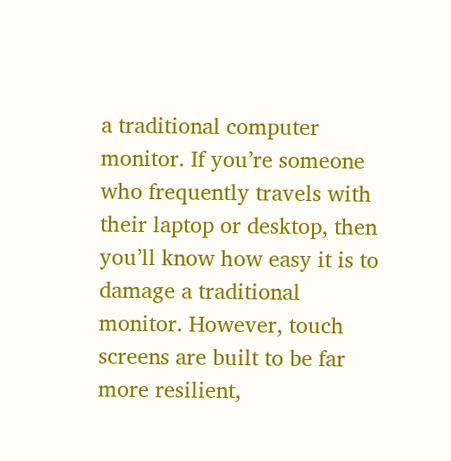a traditional computer monitor. If you’re someone who frequently travels with their laptop or desktop, then you’ll know how easy it is to damage a traditional monitor. However, touch screens are built to be far more resilient,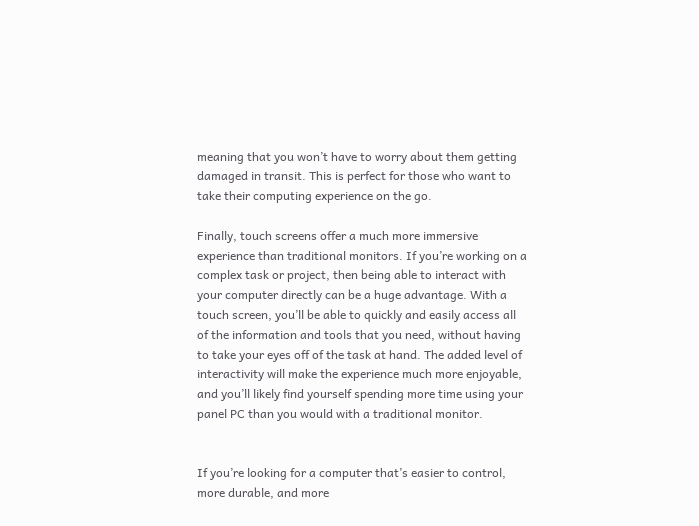meaning that you won’t have to worry about them getting damaged in transit. This is perfect for those who want to take their computing experience on the go.

Finally, touch screens offer a much more immersive experience than traditional monitors. If you’re working on a complex task or project, then being able to interact with your computer directly can be a huge advantage. With a touch screen, you’ll be able to quickly and easily access all of the information and tools that you need, without having to take your eyes off of the task at hand. The added level of interactivity will make the experience much more enjoyable, and you’ll likely find yourself spending more time using your panel PC than you would with a traditional monitor.


If you’re looking for a computer that’s easier to control, more durable, and more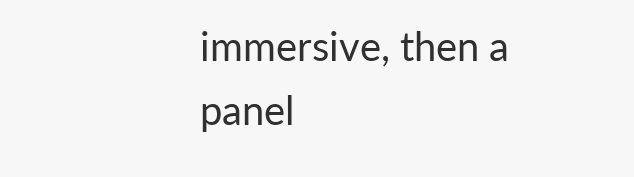immersive, then a panel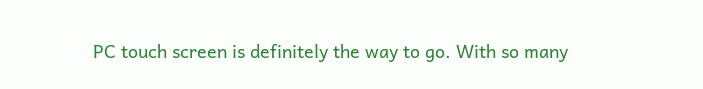PC touch screen is definitely the way to go. With so many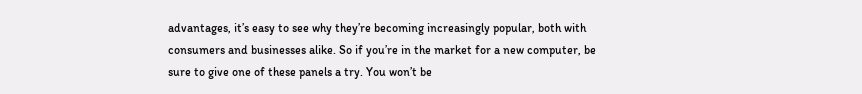advantages, it’s easy to see why they’re becoming increasingly popular, both with consumers and businesses alike. So if you’re in the market for a new computer, be sure to give one of these panels a try. You won’t be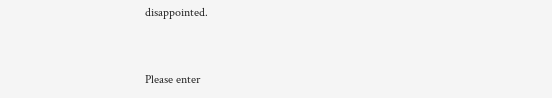disappointed.


Please enter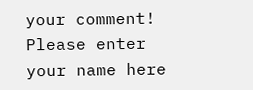your comment!
Please enter your name here